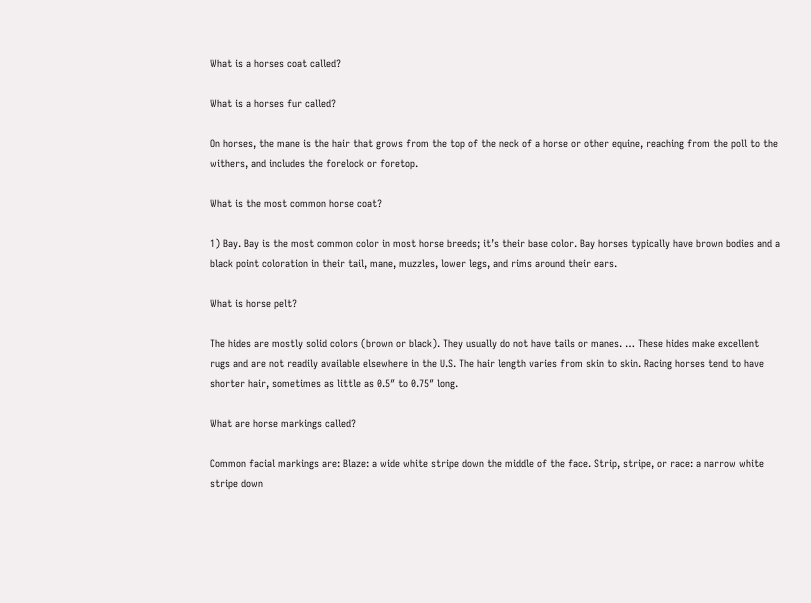What is a horses coat called?

What is a horses fur called?

On horses, the mane is the hair that grows from the top of the neck of a horse or other equine, reaching from the poll to the withers, and includes the forelock or foretop.

What is the most common horse coat?

1) Bay. Bay is the most common color in most horse breeds; it’s their base color. Bay horses typically have brown bodies and a black point coloration in their tail, mane, muzzles, lower legs, and rims around their ears.

What is horse pelt?

The hides are mostly solid colors (brown or black). They usually do not have tails or manes. … These hides make excellent rugs and are not readily available elsewhere in the U.S. The hair length varies from skin to skin. Racing horses tend to have shorter hair, sometimes as little as 0.5″ to 0.75″ long.

What are horse markings called?

Common facial markings are: Blaze: a wide white stripe down the middle of the face. Strip, stripe, or race: a narrow white stripe down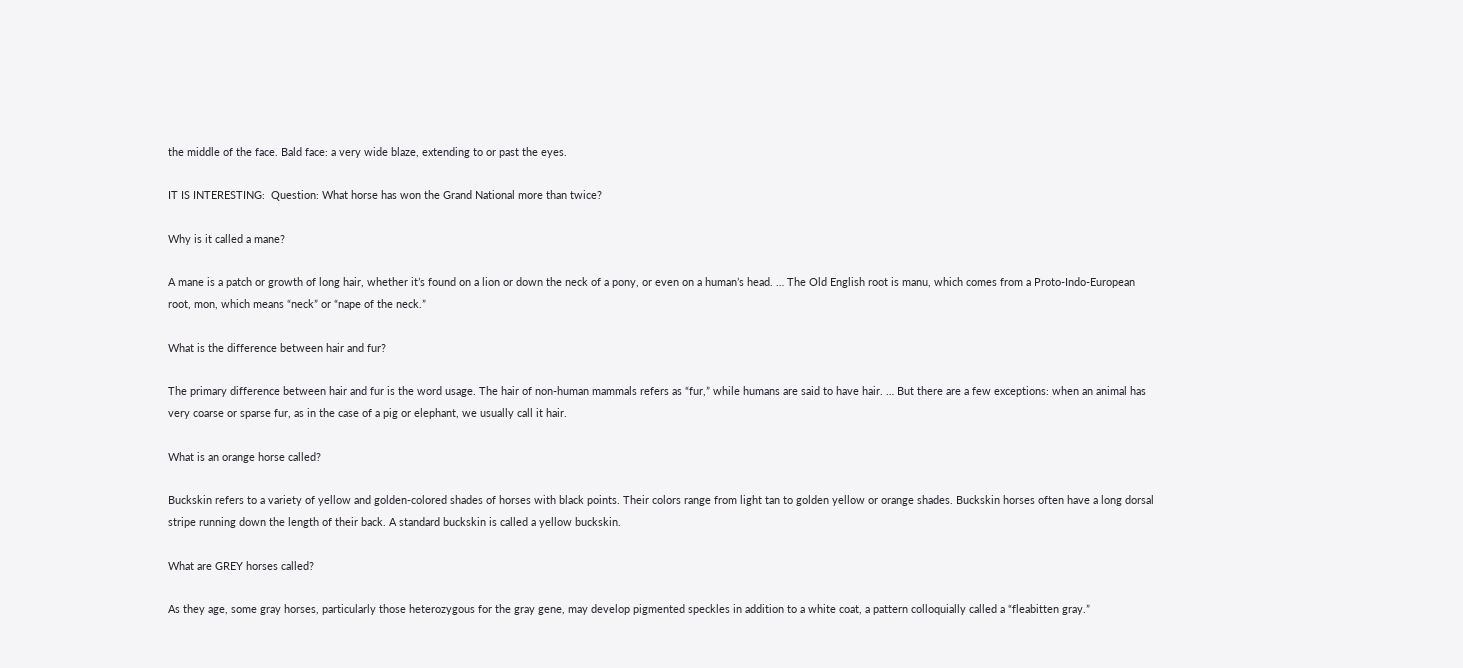the middle of the face. Bald face: a very wide blaze, extending to or past the eyes.

IT IS INTERESTING:  Question: What horse has won the Grand National more than twice?

Why is it called a mane?

A mane is a patch or growth of long hair, whether it’s found on a lion or down the neck of a pony, or even on a human’s head. … The Old English root is manu, which comes from a Proto-Indo-European root, mon, which means “neck” or “nape of the neck.”

What is the difference between hair and fur?

The primary difference between hair and fur is the word usage. The hair of non-human mammals refers as “fur,” while humans are said to have hair. … But there are a few exceptions: when an animal has very coarse or sparse fur, as in the case of a pig or elephant, we usually call it hair.

What is an orange horse called?

Buckskin refers to a variety of yellow and golden-colored shades of horses with black points. Their colors range from light tan to golden yellow or orange shades. Buckskin horses often have a long dorsal stripe running down the length of their back. A standard buckskin is called a yellow buckskin.

What are GREY horses called?

As they age, some gray horses, particularly those heterozygous for the gray gene, may develop pigmented speckles in addition to a white coat, a pattern colloquially called a “fleabitten gray.”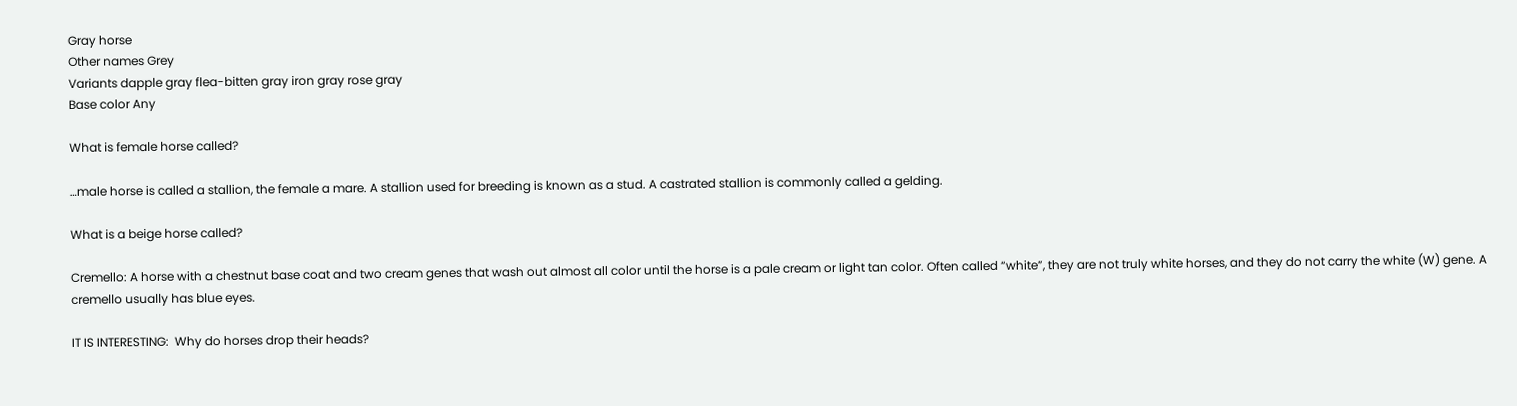Gray horse
Other names Grey
Variants dapple gray flea-bitten gray iron gray rose gray
Base color Any

What is female horse called?

…male horse is called a stallion, the female a mare. A stallion used for breeding is known as a stud. A castrated stallion is commonly called a gelding.

What is a beige horse called?

Cremello: A horse with a chestnut base coat and two cream genes that wash out almost all color until the horse is a pale cream or light tan color. Often called “white”, they are not truly white horses, and they do not carry the white (W) gene. A cremello usually has blue eyes.

IT IS INTERESTING:  Why do horses drop their heads?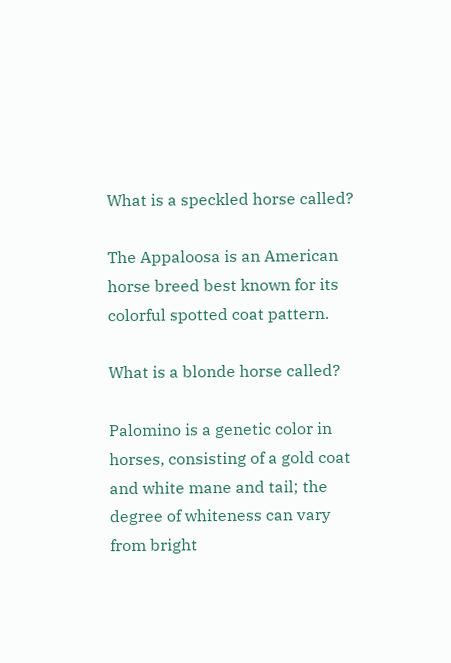What is a speckled horse called?

The Appaloosa is an American horse breed best known for its colorful spotted coat pattern.

What is a blonde horse called?

Palomino is a genetic color in horses, consisting of a gold coat and white mane and tail; the degree of whiteness can vary from bright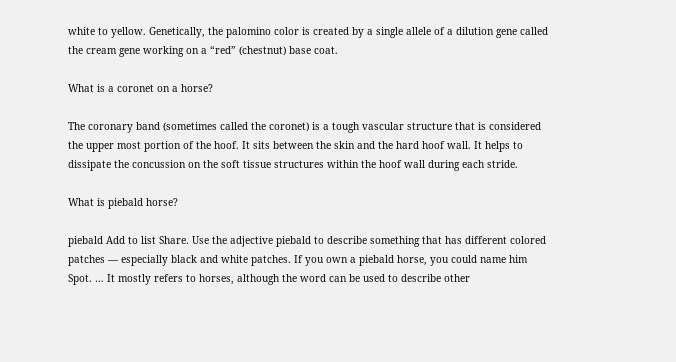white to yellow. Genetically, the palomino color is created by a single allele of a dilution gene called the cream gene working on a “red” (chestnut) base coat.

What is a coronet on a horse?

The coronary band (sometimes called the coronet) is a tough vascular structure that is considered the upper most portion of the hoof. It sits between the skin and the hard hoof wall. It helps to dissipate the concussion on the soft tissue structures within the hoof wall during each stride.

What is piebald horse?

piebald Add to list Share. Use the adjective piebald to describe something that has different colored patches — especially black and white patches. If you own a piebald horse, you could name him Spot. … It mostly refers to horses, although the word can be used to describe other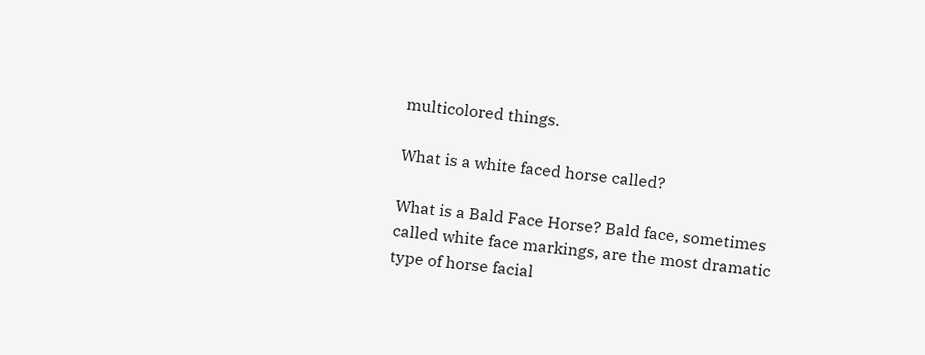multicolored things.

What is a white faced horse called?

What is a Bald Face Horse? Bald face, sometimes called white face markings, are the most dramatic type of horse facial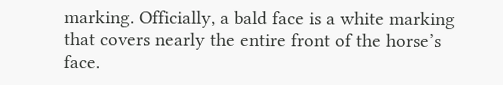marking. Officially, a bald face is a white marking that covers nearly the entire front of the horse’s face.